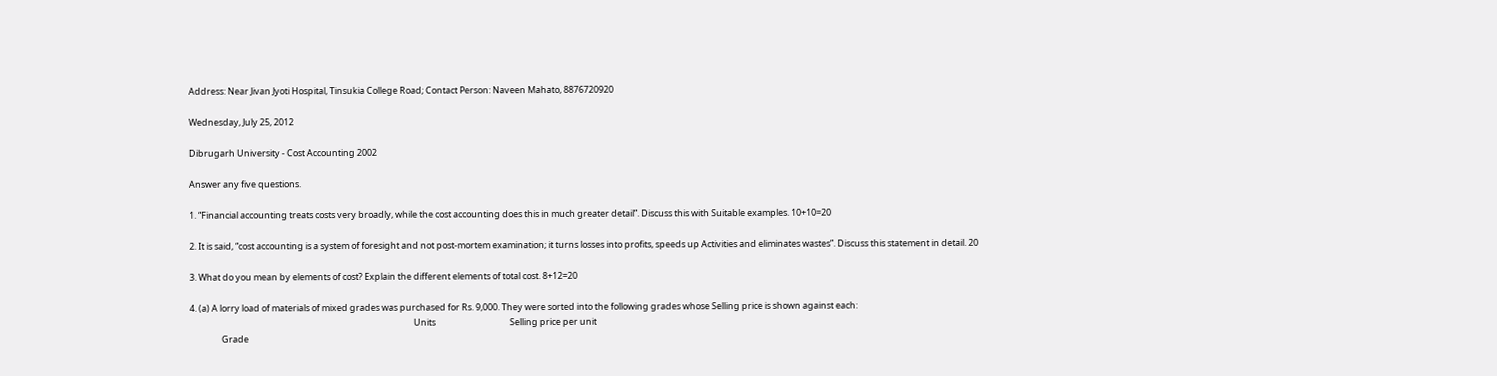Address: Near Jivan Jyoti Hospital, Tinsukia College Road; Contact Person: Naveen Mahato, 8876720920

Wednesday, July 25, 2012

Dibrugarh University - Cost Accounting 2002

Answer any five questions.

1. “Financial accounting treats costs very broadly, while the cost accounting does this in much greater detail”. Discuss this with Suitable examples. 10+10=20

2. It is said, “cost accounting is a system of foresight and not post-mortem examination; it turns losses into profits, speeds up Activities and eliminates wastes”. Discuss this statement in detail. 20

3. What do you mean by elements of cost? Explain the different elements of total cost. 8+12=20

4. (a) A lorry load of materials of mixed grades was purchased for Rs. 9,000. They were sorted into the following grades whose Selling price is shown against each:
                                                                                                                Units                                     Selling price per unit
                Grade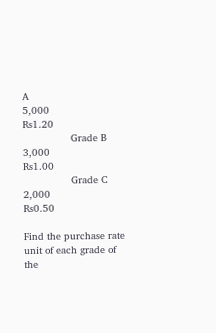A                                                                                5,000                                                     Rs1.20
                Grade B                                                                                3,000                                                     Rs1.00
                Grade C                                                                                2,000                                                     Rs0.50

Find the purchase rate unit of each grade of the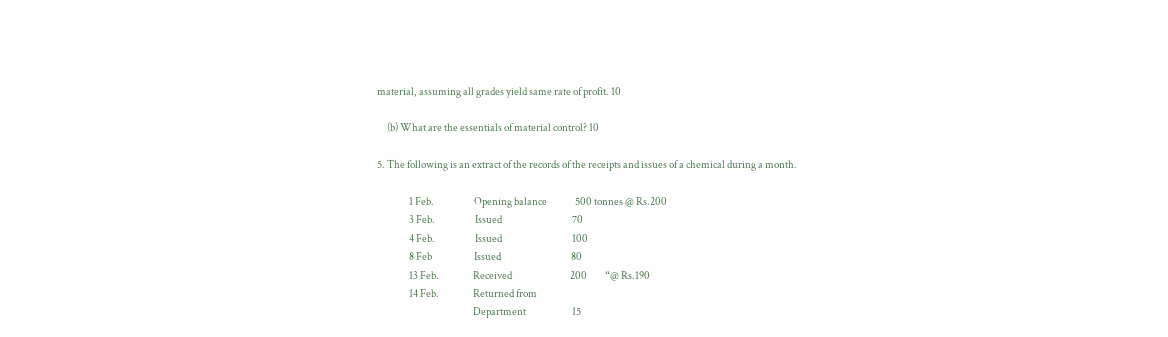material, assuming all grades yield same rate of profit. 10

     (b) What are the essentials of material control? 10

5. The following is an extract of the records of the receipts and issues of a chemical during a month.

                1 Feb.                    Opening balance              500 tonnes @ Rs.200
                3 Feb.                    Issued                                   70
                4 Feb.                    Issued                                   100
                8 Feb                     Issued                                   80
                13 Feb.                 Received                             200         “@ Rs.190
                14 Feb.                 Returned from
                                                Department                       15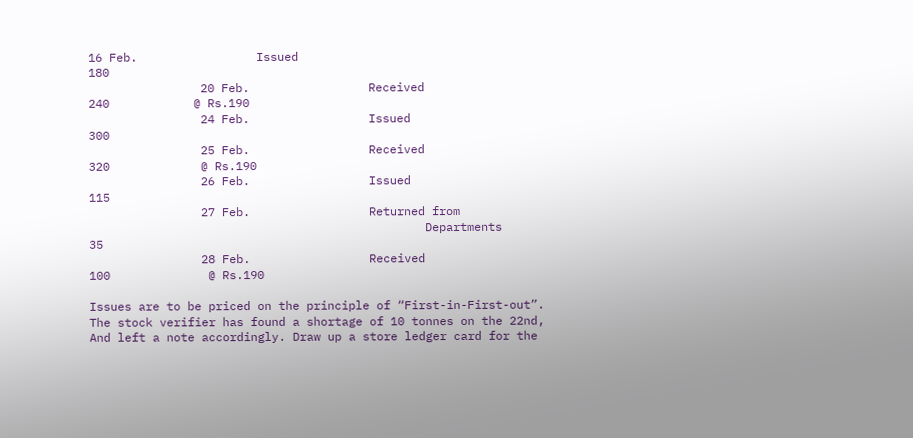16 Feb.                 Issued                                   180
                20 Feb.                 Received                             240            @ Rs.190
                24 Feb.                 Issued                                   300
                25 Feb.                 Received                             320             @ Rs.190
                26 Feb.                 Issued                                   115
                27 Feb.                 Returned from
                                                Departments                     35
                28 Feb.                 Received                             100              @ Rs.190

Issues are to be priced on the principle of “First-in-First-out”. The stock verifier has found a shortage of 10 tonnes on the 22nd, And left a note accordingly. Draw up a store ledger card for the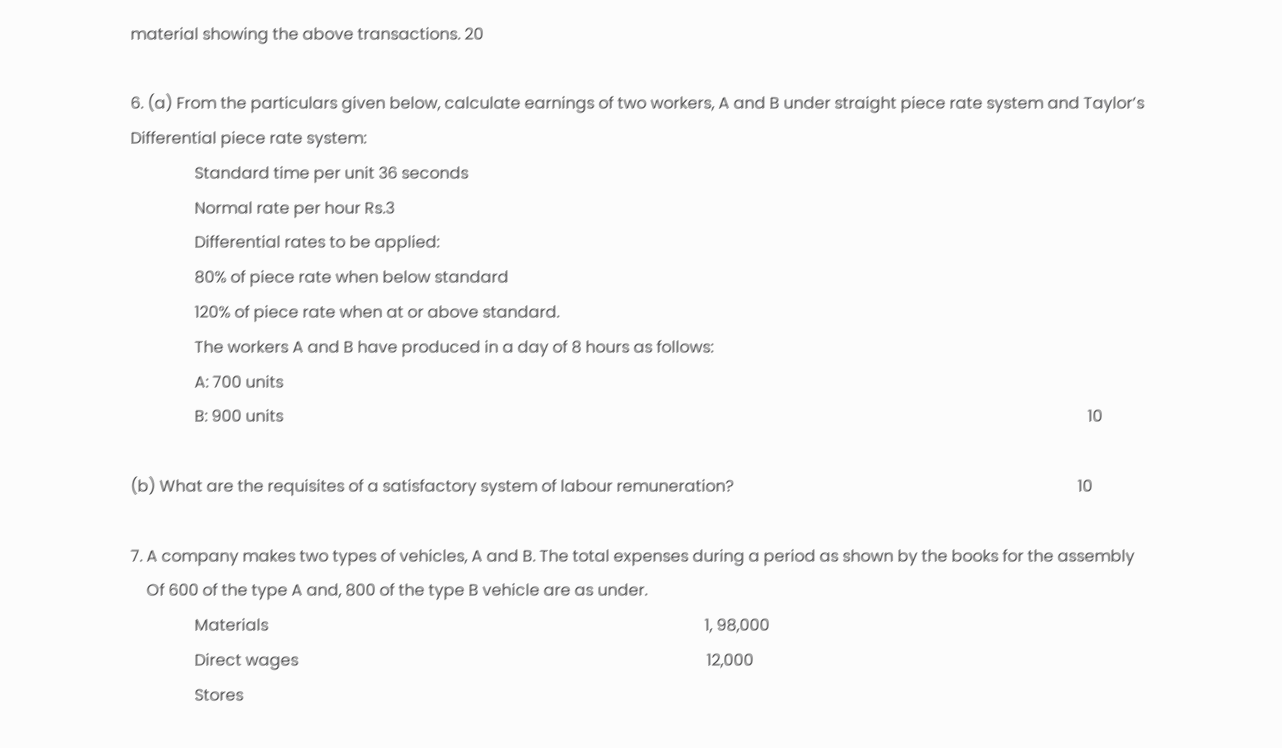material showing the above transactions. 20

6. (a) From the particulars given below, calculate earnings of two workers, A and B under straight piece rate system and Taylor’s
Differential piece rate system:
                Standard time per unit 36 seconds
                Normal rate per hour Rs.3
                Differential rates to be applied:
                80% of piece rate when below standard
                120% of piece rate when at or above standard.
                The workers A and B have produced in a day of 8 hours as follows:
                A: 700 units
                B: 900 units                                                                                                                                                                                                         10

(b) What are the requisites of a satisfactory system of labour remuneration?                                                                                      10

7. A company makes two types of vehicles, A and B. The total expenses during a period as shown by the books for the assembly
    Of 600 of the type A and, 800 of the type B vehicle are as under.
                Materials                                                                                                             1, 98,000
                Direct wages                                                                                                      12,000
                Stores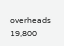overheads                                                                                            19,800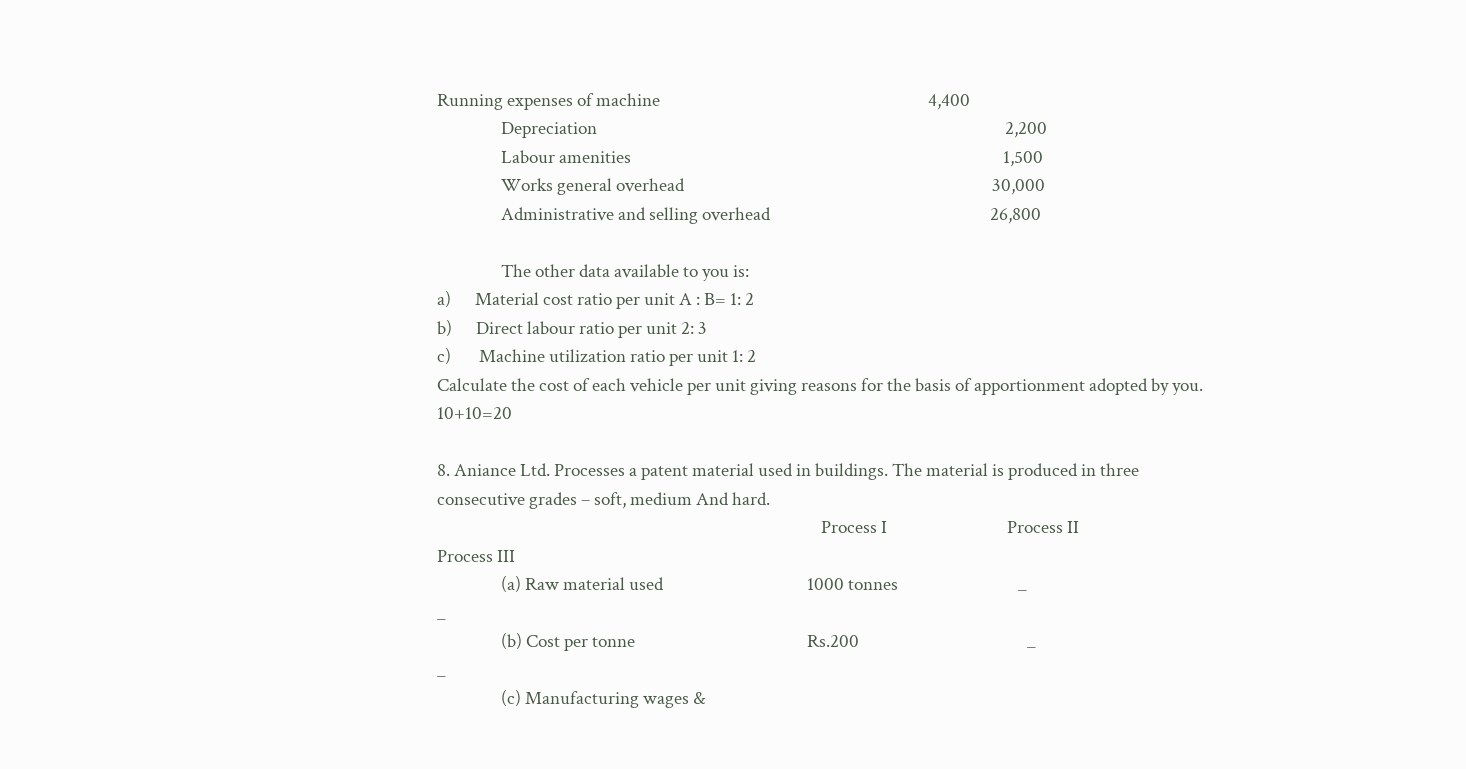Running expenses of machine                                                                   4,400
                Depreciation                                                                                                      2,200
                Labour amenities                                                                                             1,500
                Works general overhead                                                                             30,000
                Administrative and selling overhead                                                       26,800

                The other data available to you is:
a)      Material cost ratio per unit A : B= 1: 2
b)      Direct labour ratio per unit 2: 3
c)       Machine utilization ratio per unit 1: 2
Calculate the cost of each vehicle per unit giving reasons for the basis of apportionment adopted by you.             10+10=20

8. Aniance Ltd. Processes a patent material used in buildings. The material is produced in three consecutive grades – soft, medium And hard.
                                                                                                Process I                              Process II                             Process III
                (a) Raw material used                                    1000 tonnes                              _                                            _
                (b) Cost per tonne                                           Rs.200                                          _                                            _
                (c) Manufacturing wages &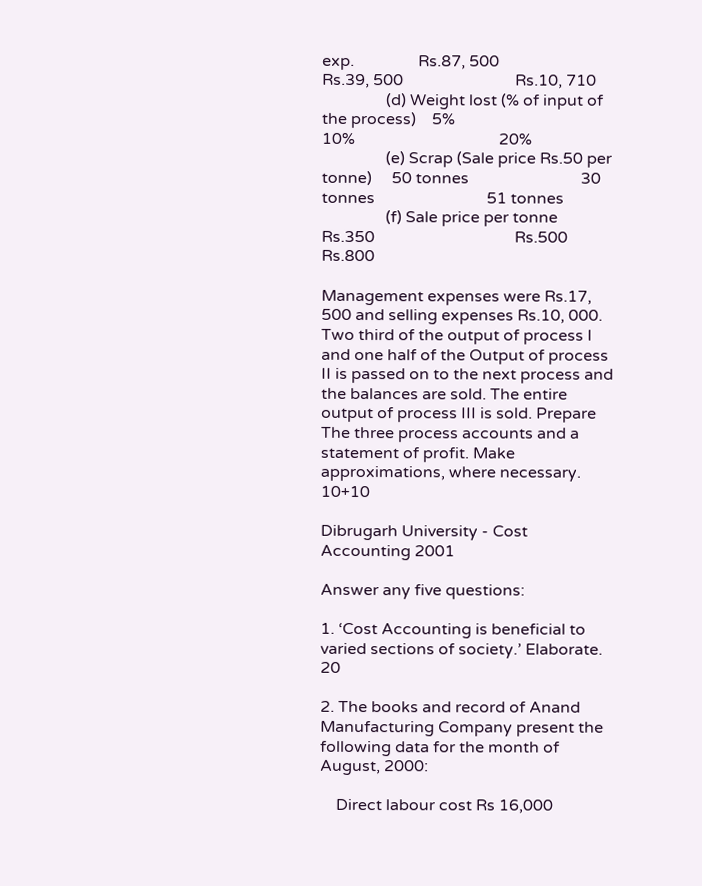exp.                Rs.87, 500                            Rs.39, 500                            Rs.10, 710
                (d) Weight lost (% of input of the process)    5%                                       10%                                    20%
                (e) Scrap (Sale price Rs.50 per tonne)     50 tonnes                            30 tonnes                            51 tonnes
                (f) Sale price per tonne                                 Rs.350                                   Rs.500                                   Rs.800

Management expenses were Rs.17, 500 and selling expenses Rs.10, 000. Two third of the output of process I and one half of the Output of process II is passed on to the next process and the balances are sold. The entire output of process III is sold. Prepare The three process accounts and a statement of profit. Make approximations, where necessary.   10+10

Dibrugarh University - Cost Accounting 2001

Answer any five questions:

1. ‘Cost Accounting is beneficial to varied sections of society.’ Elaborate.               20

2. The books and record of Anand Manufacturing Company present the following data for the month of August, 2000:

    Direct labour cost Rs 16,000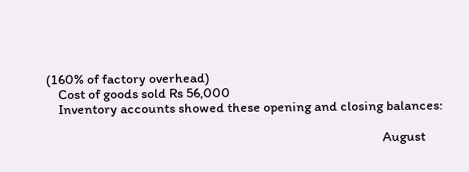(160% of factory overhead)
    Cost of goods sold Rs 56,000
    Inventory accounts showed these opening and closing balances:

                                                                                                                August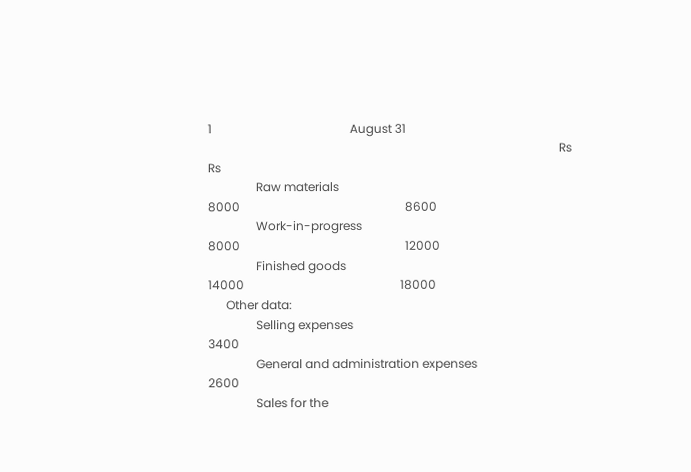1                                              August 31
                                                                                                                     Rs                                                            Rs
                Raw materials                                                                    8000                                                       8600
                Work-in-progress                                                            8000                                                       12000
                Finished goods                                                                  14000                                                    18000
      Other data:
                Selling expenses                                                                                                                              3400
                General and administration expenses                                                                                    2600
                Sales for the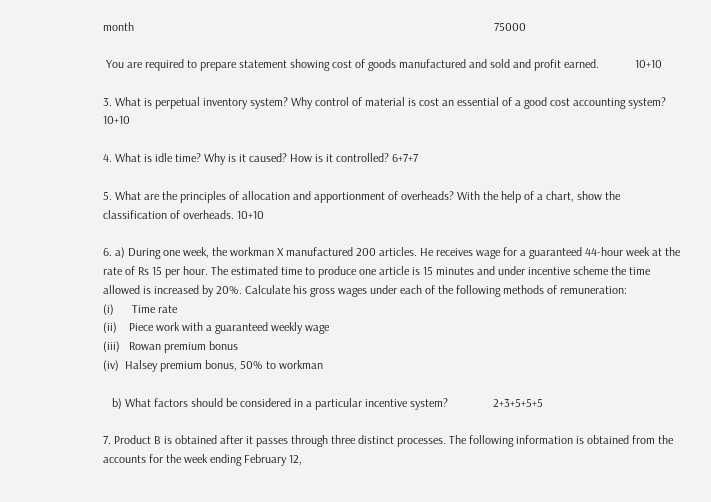month                                                                                                                        75000

 You are required to prepare statement showing cost of goods manufactured and sold and profit earned.            10+10

3. What is perpetual inventory system? Why control of material is cost an essential of a good cost accounting system?                10+10

4. What is idle time? Why is it caused? How is it controlled? 6+7+7

5. What are the principles of allocation and apportionment of overheads? With the help of a chart, show the classification of overheads. 10+10

6. a) During one week, the workman X manufactured 200 articles. He receives wage for a guaranteed 44-hour week at the rate of Rs 15 per hour. The estimated time to produce one article is 15 minutes and under incentive scheme the time allowed is increased by 20%. Calculate his gross wages under each of the following methods of remuneration:
(i)      Time rate
(ii)    Piece work with a guaranteed weekly wage
(iii)   Rowan premium bonus
(iv)  Halsey premium bonus, 50% to workman

   b) What factors should be considered in a particular incentive system?               2+3+5+5+5

7. Product B is obtained after it passes through three distinct processes. The following information is obtained from the accounts for the week ending February 12,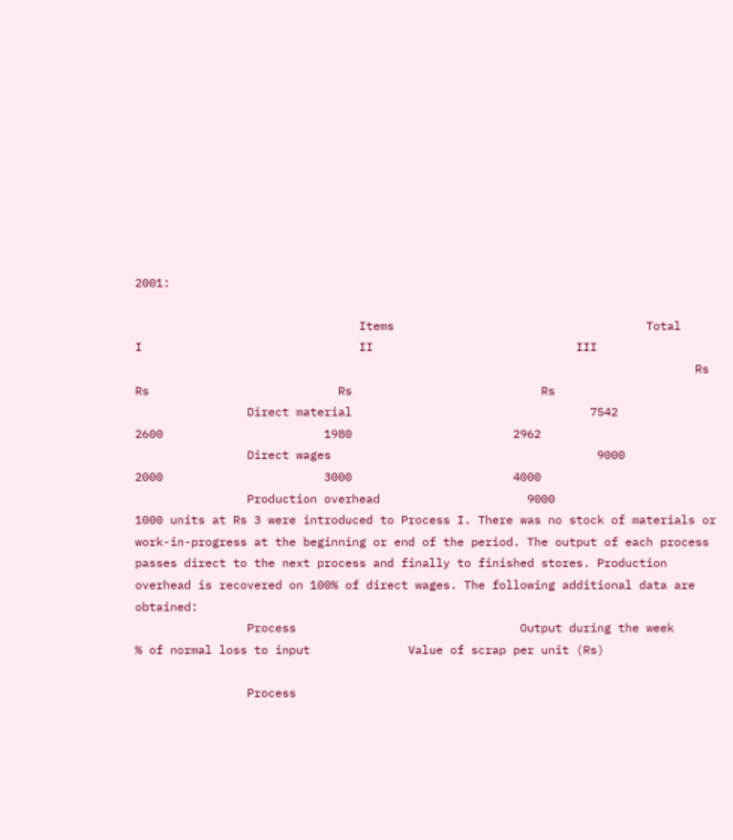2001:

                                Items                                    Total                                      I                               II                             III
                                                                                Rs                                           Rs                           Rs                           Rs
                Direct material                                  7542                                       2600                       1980                       2962
                Direct wages                                      9000                                       2000                       3000                       4000
                Production overhead                     9000
1000 units at Rs 3 were introduced to Process I. There was no stock of materials or work-in-progress at the beginning or end of the period. The output of each process passes direct to the next process and finally to finished stores. Production overhead is recovered on 100% of direct wages. The following additional data are obtained:
                Process                                Output during the week           % of normal loss to input              Value of scrap per unit (Rs)

                Process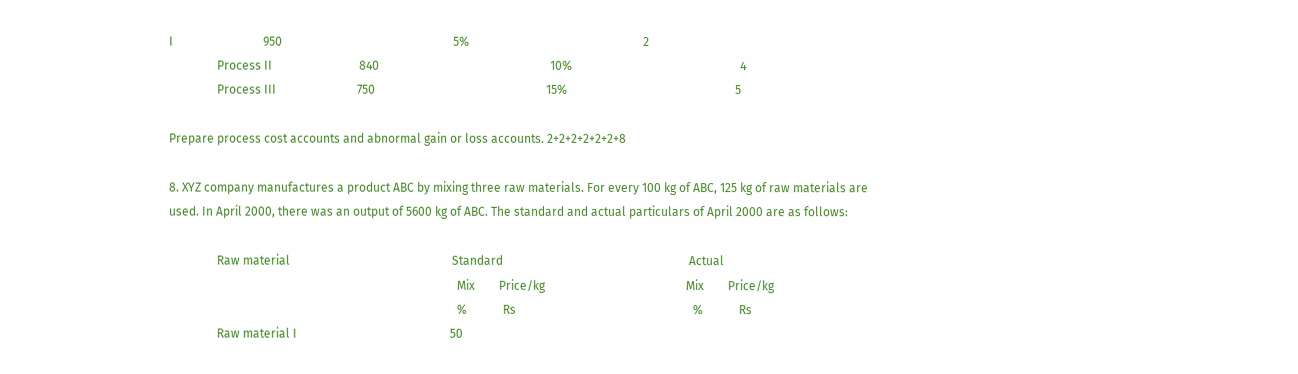I                              950                                                         5%                                                          2
                Process II                             840                                                         10%                                                        4
                Process III                           750                                                         15%                                                        5

Prepare process cost accounts and abnormal gain or loss accounts. 2+2+2+2+2+2+8

8. XYZ company manufactures a product ABC by mixing three raw materials. For every 100 kg of ABC, 125 kg of raw materials are used. In April 2000, there was an output of 5600 kg of ABC. The standard and actual particulars of April 2000 are as follows:

                Raw material                                                      Standard                                                              Actual
                                                                                                Mix        Price/kg                                               Mix        Price/kg
                                                                                                %            Rs                                                           %            Rs
                Raw material I                                                   50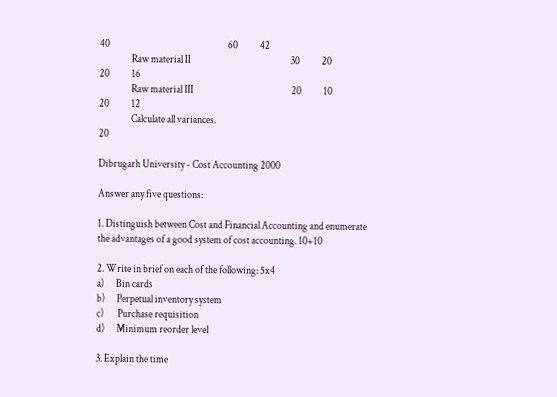40                                                           60           42
                Raw material II                                                  30           20                                                           20           16
                Raw material III                                                 20           10                                                           20           12
                Calculate all variances.                                                                                                                                                                   20

Dibrugarh University - Cost Accounting 2000

Answer any five questions:

1. Distinguish between Cost and Financial Accounting and enumerate the advantages of a good system of cost accounting. 10+10

2. Write in brief on each of the following: 5x4
a)      Bin cards
b)      Perpetual inventory system
c)       Purchase requisition
d)      Minimum reorder level

3. Explain the time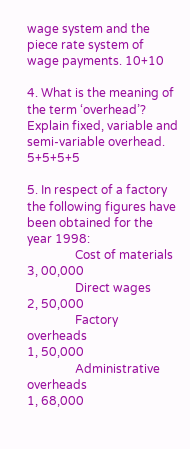wage system and the piece rate system of wage payments. 10+10

4. What is the meaning of the term ‘overhead’? Explain fixed, variable and semi-variable overhead.  5+5+5+5

5. In respect of a factory the following figures have been obtained for the year 1998:
                Cost of materials                                                              3, 00,000
                Direct wages                                                                      2, 50,000
                Factory overheads                                                          1, 50,000
                Administrative overheads                                            1, 68,000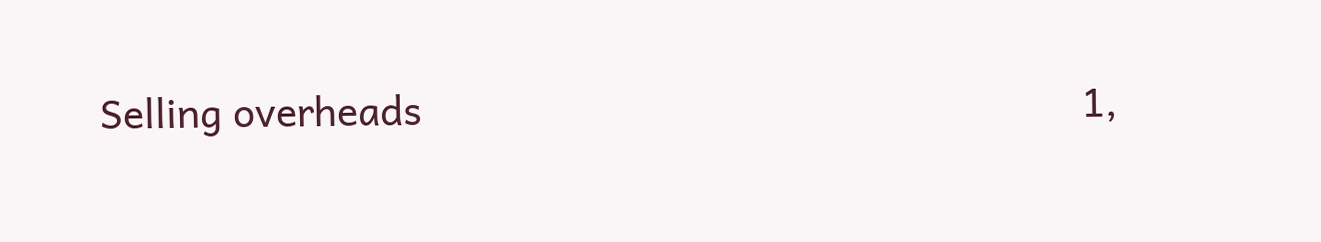Selling overheads                                                            1,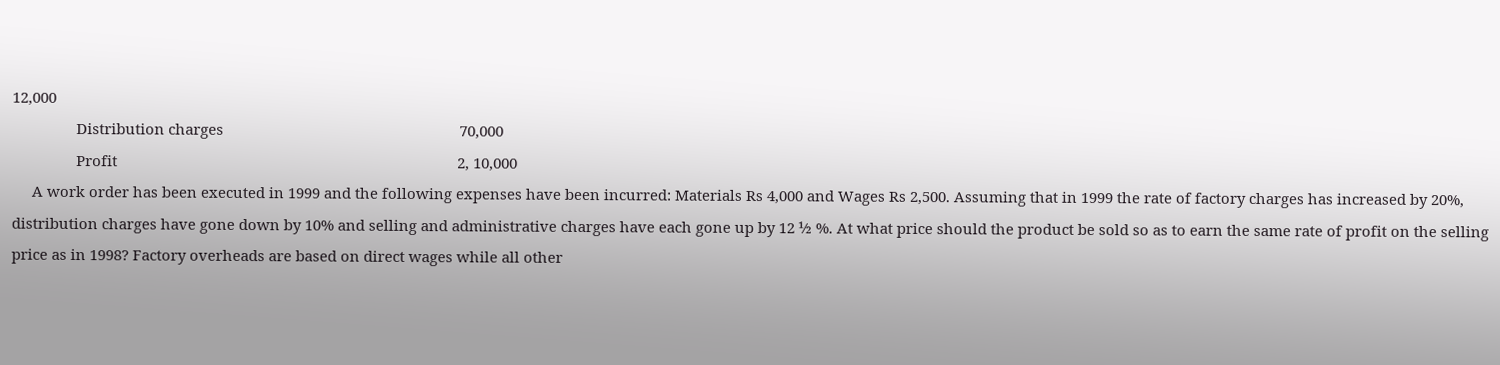12,000
                Distribution charges                                                           70,000
                Profit                                                                                     2, 10,000
     A work order has been executed in 1999 and the following expenses have been incurred: Materials Rs 4,000 and Wages Rs 2,500. Assuming that in 1999 the rate of factory charges has increased by 20%, distribution charges have gone down by 10% and selling and administrative charges have each gone up by 12 ½ %. At what price should the product be sold so as to earn the same rate of profit on the selling price as in 1998? Factory overheads are based on direct wages while all other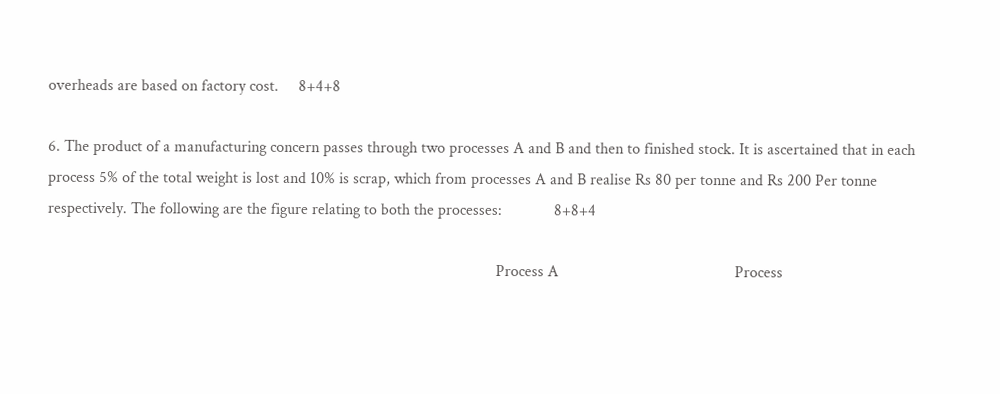overheads are based on factory cost.     8+4+8

6. The product of a manufacturing concern passes through two processes A and B and then to finished stock. It is ascertained that in each process 5% of the total weight is lost and 10% is scrap, which from processes A and B realise Rs 80 per tonne and Rs 200 Per tonne respectively. The following are the figure relating to both the processes:             8+8+4

                                                                                                                Process A                                            Process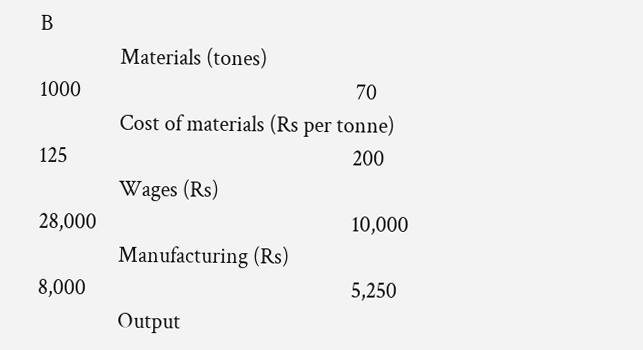B
                Materials (tones)                                                             1000                                                       70
                Cost of materials (Rs per tonne)                                125                                                         200
                Wages (Rs)                                                                         28,000                                                   10,000
                Manufacturing (Rs)                                                         8,000                                                     5,250
                Output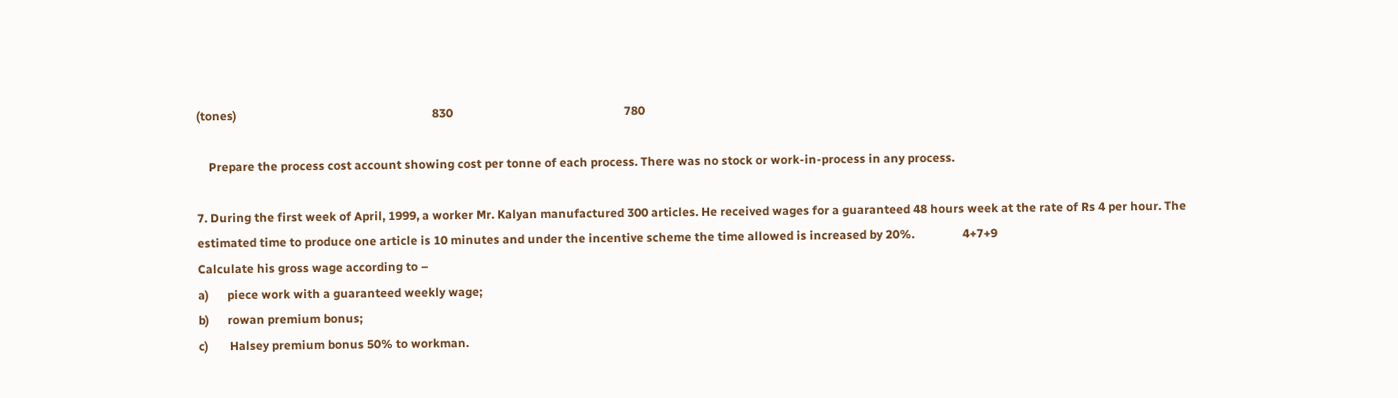(tones)                                                                 830                                                         780

    Prepare the process cost account showing cost per tonne of each process. There was no stock or work-in-process in any process.

7. During the first week of April, 1999, a worker Mr. Kalyan manufactured 300 articles. He received wages for a guaranteed 48 hours week at the rate of Rs 4 per hour. The estimated time to produce one article is 10 minutes and under the incentive scheme the time allowed is increased by 20%.                4+7+9
Calculate his gross wage according to –
a)      piece work with a guaranteed weekly wage;
b)      rowan premium bonus;
c)       Halsey premium bonus 50% to workman.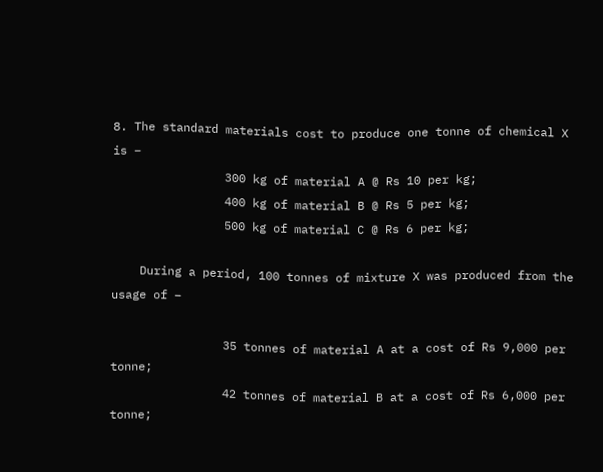8. The standard materials cost to produce one tonne of chemical X is –
                300 kg of material A @ Rs 10 per kg;
                400 kg of material B @ Rs 5 per kg;
                500 kg of material C @ Rs 6 per kg;

    During a period, 100 tonnes of mixture X was produced from the usage of –

                35 tonnes of material A at a cost of Rs 9,000 per tonne;
                42 tonnes of material B at a cost of Rs 6,000 per tonne;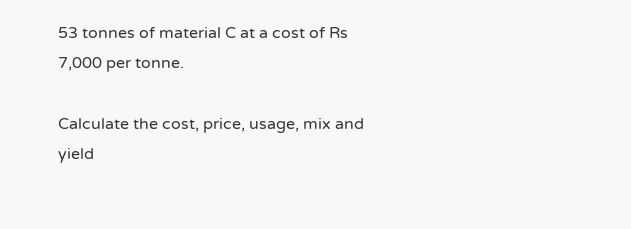53 tonnes of material C at a cost of Rs 7,000 per tonne.

Calculate the cost, price, usage, mix and yield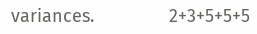variances.               2+3+5+5+5